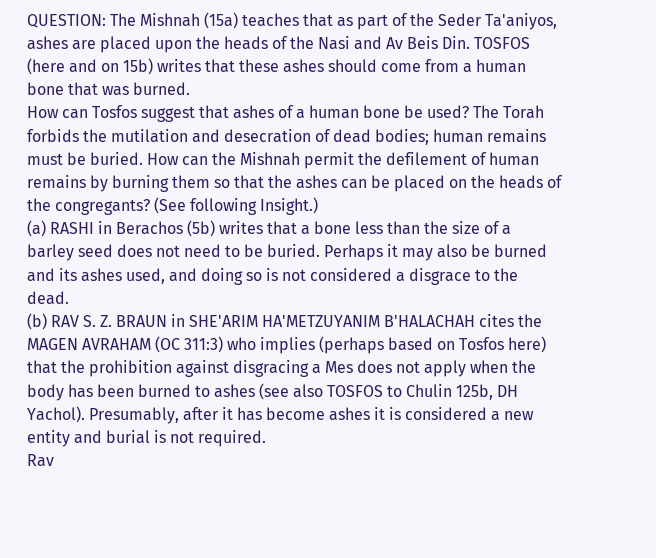QUESTION: The Mishnah (15a) teaches that as part of the Seder Ta'aniyos, ashes are placed upon the heads of the Nasi and Av Beis Din. TOSFOS (here and on 15b) writes that these ashes should come from a human bone that was burned.
How can Tosfos suggest that ashes of a human bone be used? The Torah forbids the mutilation and desecration of dead bodies; human remains must be buried. How can the Mishnah permit the defilement of human remains by burning them so that the ashes can be placed on the heads of the congregants? (See following Insight.)
(a) RASHI in Berachos (5b) writes that a bone less than the size of a barley seed does not need to be buried. Perhaps it may also be burned and its ashes used, and doing so is not considered a disgrace to the dead.
(b) RAV S. Z. BRAUN in SHE'ARIM HA'METZUYANIM B'HALACHAH cites the MAGEN AVRAHAM (OC 311:3) who implies (perhaps based on Tosfos here) that the prohibition against disgracing a Mes does not apply when the body has been burned to ashes (see also TOSFOS to Chulin 125b, DH Yachol). Presumably, after it has become ashes it is considered a new entity and burial is not required.
Rav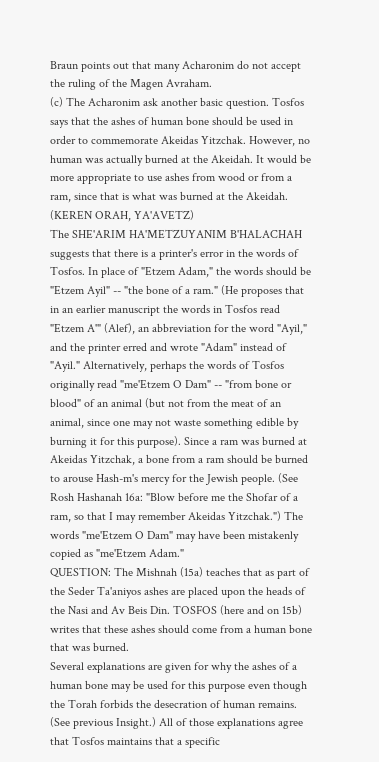Braun points out that many Acharonim do not accept the ruling of the Magen Avraham.
(c) The Acharonim ask another basic question. Tosfos says that the ashes of human bone should be used in order to commemorate Akeidas Yitzchak. However, no human was actually burned at the Akeidah. It would be more appropriate to use ashes from wood or from a ram, since that is what was burned at the Akeidah. (KEREN ORAH, YA'AVETZ)
The SHE'ARIM HA'METZUYANIM B'HALACHAH suggests that there is a printer's error in the words of Tosfos. In place of "Etzem Adam," the words should be "Etzem Ayil" -- "the bone of a ram." (He proposes that in an earlier manuscript the words in Tosfos read "Etzem A'" (Alef), an abbreviation for the word "Ayil," and the printer erred and wrote "Adam" instead of "Ayil." Alternatively, perhaps the words of Tosfos originally read "me'Etzem O Dam" -- "from bone or blood" of an animal (but not from the meat of an animal, since one may not waste something edible by burning it for this purpose). Since a ram was burned at Akeidas Yitzchak, a bone from a ram should be burned to arouse Hash-m's mercy for the Jewish people. (See Rosh Hashanah 16a: "Blow before me the Shofar of a ram, so that I may remember Akeidas Yitzchak.") The words "me'Etzem O Dam" may have been mistakenly copied as "me'Etzem Adam."
QUESTION: The Mishnah (15a) teaches that as part of the Seder Ta'aniyos ashes are placed upon the heads of the Nasi and Av Beis Din. TOSFOS (here and on 15b) writes that these ashes should come from a human bone that was burned.
Several explanations are given for why the ashes of a human bone may be used for this purpose even though the Torah forbids the desecration of human remains. (See previous Insight.) All of those explanations agree that Tosfos maintains that a specific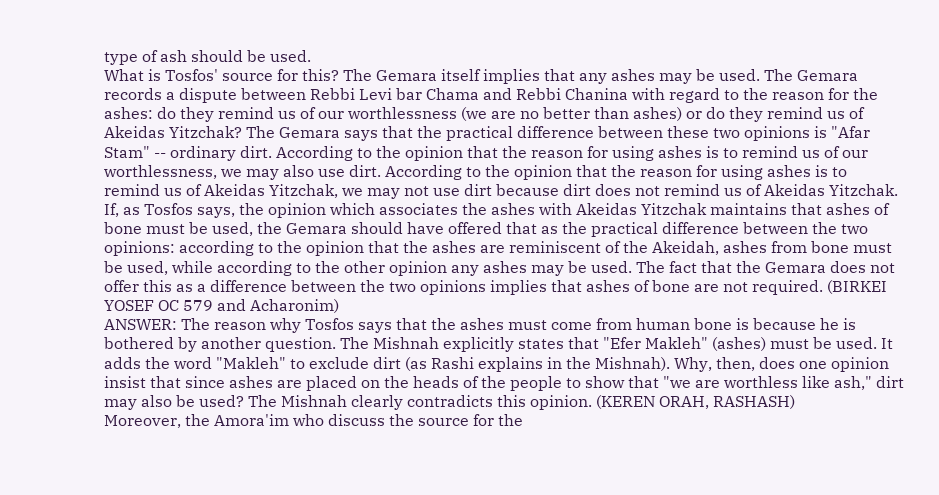type of ash should be used.
What is Tosfos' source for this? The Gemara itself implies that any ashes may be used. The Gemara records a dispute between Rebbi Levi bar Chama and Rebbi Chanina with regard to the reason for the ashes: do they remind us of our worthlessness (we are no better than ashes) or do they remind us of Akeidas Yitzchak? The Gemara says that the practical difference between these two opinions is "Afar Stam" -- ordinary dirt. According to the opinion that the reason for using ashes is to remind us of our worthlessness, we may also use dirt. According to the opinion that the reason for using ashes is to remind us of Akeidas Yitzchak, we may not use dirt because dirt does not remind us of Akeidas Yitzchak.
If, as Tosfos says, the opinion which associates the ashes with Akeidas Yitzchak maintains that ashes of bone must be used, the Gemara should have offered that as the practical difference between the two opinions: according to the opinion that the ashes are reminiscent of the Akeidah, ashes from bone must be used, while according to the other opinion any ashes may be used. The fact that the Gemara does not offer this as a difference between the two opinions implies that ashes of bone are not required. (BIRKEI YOSEF OC 579 and Acharonim)
ANSWER: The reason why Tosfos says that the ashes must come from human bone is because he is bothered by another question. The Mishnah explicitly states that "Efer Makleh" (ashes) must be used. It adds the word "Makleh" to exclude dirt (as Rashi explains in the Mishnah). Why, then, does one opinion insist that since ashes are placed on the heads of the people to show that "we are worthless like ash," dirt may also be used? The Mishnah clearly contradicts this opinion. (KEREN ORAH, RASHASH)
Moreover, the Amora'im who discuss the source for the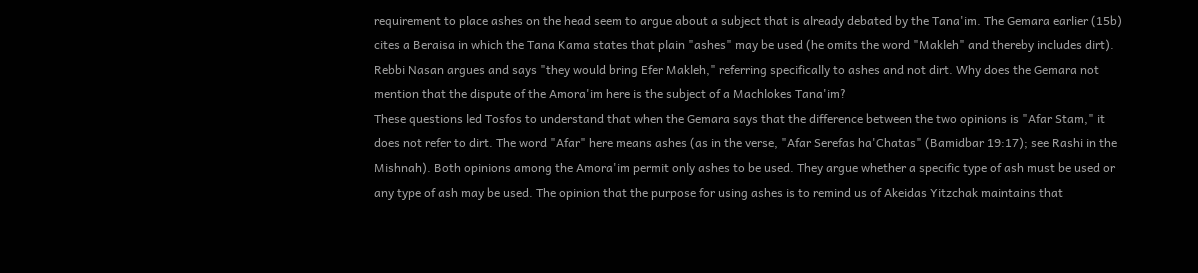requirement to place ashes on the head seem to argue about a subject that is already debated by the Tana'im. The Gemara earlier (15b) cites a Beraisa in which the Tana Kama states that plain "ashes" may be used (he omits the word "Makleh" and thereby includes dirt). Rebbi Nasan argues and says "they would bring Efer Makleh," referring specifically to ashes and not dirt. Why does the Gemara not mention that the dispute of the Amora'im here is the subject of a Machlokes Tana'im?
These questions led Tosfos to understand that when the Gemara says that the difference between the two opinions is "Afar Stam," it does not refer to dirt. The word "Afar" here means ashes (as in the verse, "Afar Serefas ha'Chatas" (Bamidbar 19:17); see Rashi in the Mishnah). Both opinions among the Amora'im permit only ashes to be used. They argue whether a specific type of ash must be used or any type of ash may be used. The opinion that the purpose for using ashes is to remind us of Akeidas Yitzchak maintains that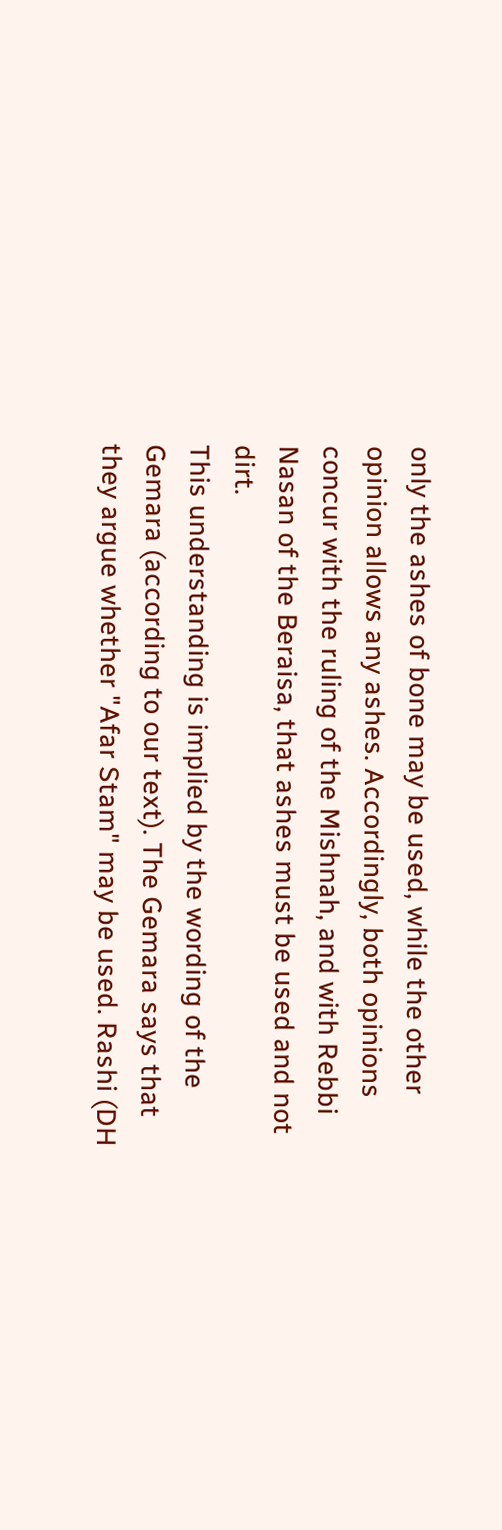only the ashes of bone may be used, while the other opinion allows any ashes. Accordingly, both opinions concur with the ruling of the Mishnah, and with Rebbi Nasan of the Beraisa, that ashes must be used and not dirt.
This understanding is implied by the wording of the Gemara (according to our text). The Gemara says that they argue whether "Afar Stam" may be used. Rashi (DH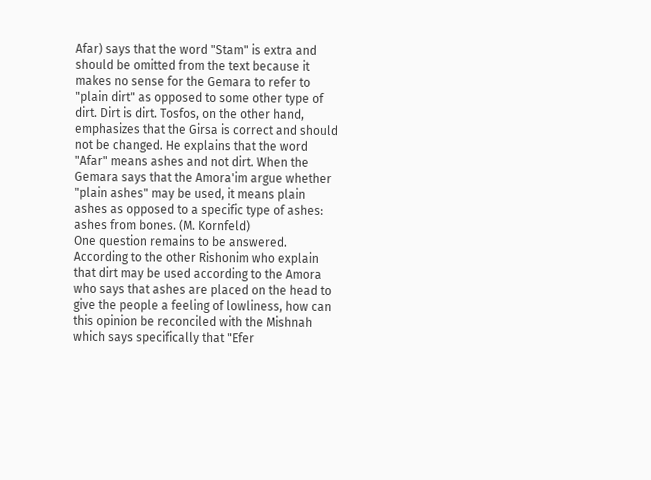Afar) says that the word "Stam" is extra and should be omitted from the text because it makes no sense for the Gemara to refer to "plain dirt" as opposed to some other type of dirt. Dirt is dirt. Tosfos, on the other hand, emphasizes that the Girsa is correct and should not be changed. He explains that the word "Afar" means ashes and not dirt. When the Gemara says that the Amora'im argue whether "plain ashes" may be used, it means plain ashes as opposed to a specific type of ashes: ashes from bones. (M. Kornfeld)
One question remains to be answered. According to the other Rishonim who explain that dirt may be used according to the Amora who says that ashes are placed on the head to give the people a feeling of lowliness, how can this opinion be reconciled with the Mishnah which says specifically that "Efer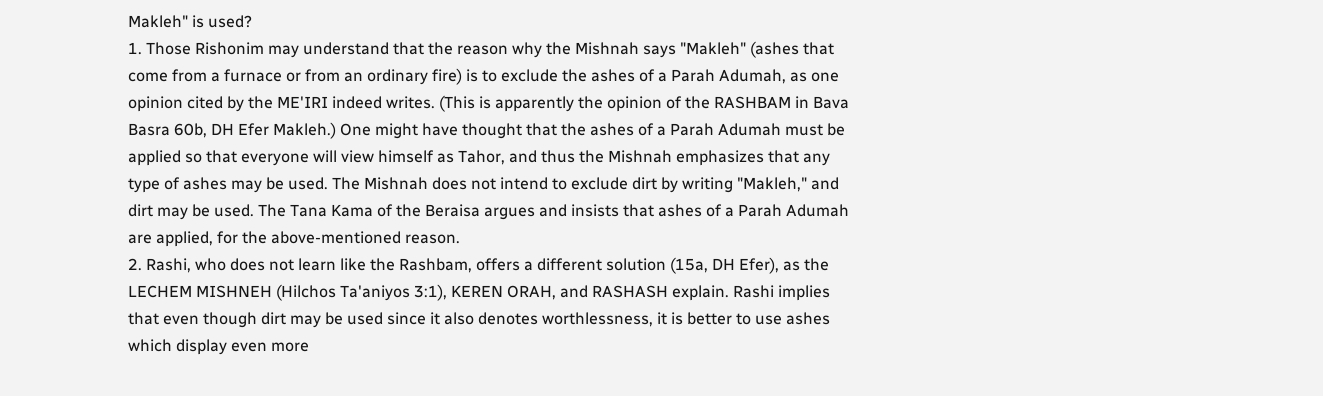Makleh" is used?
1. Those Rishonim may understand that the reason why the Mishnah says "Makleh" (ashes that come from a furnace or from an ordinary fire) is to exclude the ashes of a Parah Adumah, as one opinion cited by the ME'IRI indeed writes. (This is apparently the opinion of the RASHBAM in Bava Basra 60b, DH Efer Makleh.) One might have thought that the ashes of a Parah Adumah must be applied so that everyone will view himself as Tahor, and thus the Mishnah emphasizes that any type of ashes may be used. The Mishnah does not intend to exclude dirt by writing "Makleh," and dirt may be used. The Tana Kama of the Beraisa argues and insists that ashes of a Parah Adumah are applied, for the above-mentioned reason.
2. Rashi, who does not learn like the Rashbam, offers a different solution (15a, DH Efer), as the LECHEM MISHNEH (Hilchos Ta'aniyos 3:1), KEREN ORAH, and RASHASH explain. Rashi implies that even though dirt may be used since it also denotes worthlessness, it is better to use ashes which display even more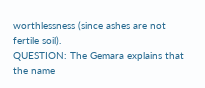worthlessness (since ashes are not fertile soil).
QUESTION: The Gemara explains that the name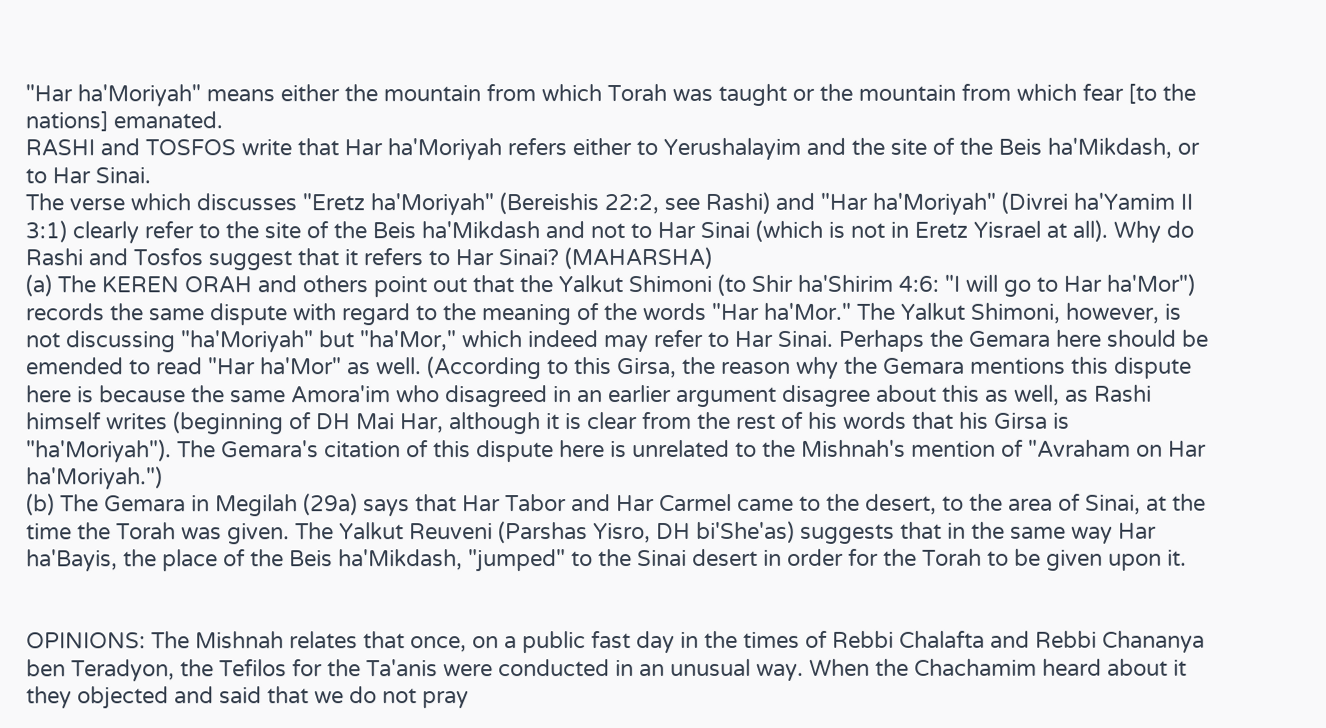"Har ha'Moriyah" means either the mountain from which Torah was taught or the mountain from which fear [to the nations] emanated.
RASHI and TOSFOS write that Har ha'Moriyah refers either to Yerushalayim and the site of the Beis ha'Mikdash, or to Har Sinai.
The verse which discusses "Eretz ha'Moriyah" (Bereishis 22:2, see Rashi) and "Har ha'Moriyah" (Divrei ha'Yamim II 3:1) clearly refer to the site of the Beis ha'Mikdash and not to Har Sinai (which is not in Eretz Yisrael at all). Why do Rashi and Tosfos suggest that it refers to Har Sinai? (MAHARSHA)
(a) The KEREN ORAH and others point out that the Yalkut Shimoni (to Shir ha'Shirim 4:6: "I will go to Har ha'Mor") records the same dispute with regard to the meaning of the words "Har ha'Mor." The Yalkut Shimoni, however, is not discussing "ha'Moriyah" but "ha'Mor," which indeed may refer to Har Sinai. Perhaps the Gemara here should be emended to read "Har ha'Mor" as well. (According to this Girsa, the reason why the Gemara mentions this dispute here is because the same Amora'im who disagreed in an earlier argument disagree about this as well, as Rashi himself writes (beginning of DH Mai Har, although it is clear from the rest of his words that his Girsa is "ha'Moriyah"). The Gemara's citation of this dispute here is unrelated to the Mishnah's mention of "Avraham on Har ha'Moriyah.")
(b) The Gemara in Megilah (29a) says that Har Tabor and Har Carmel came to the desert, to the area of Sinai, at the time the Torah was given. The Yalkut Reuveni (Parshas Yisro, DH bi'She'as) suggests that in the same way Har ha'Bayis, the place of the Beis ha'Mikdash, "jumped" to the Sinai desert in order for the Torah to be given upon it.


OPINIONS: The Mishnah relates that once, on a public fast day in the times of Rebbi Chalafta and Rebbi Chananya ben Teradyon, the Tefilos for the Ta'anis were conducted in an unusual way. When the Chachamim heard about it they objected and said that we do not pray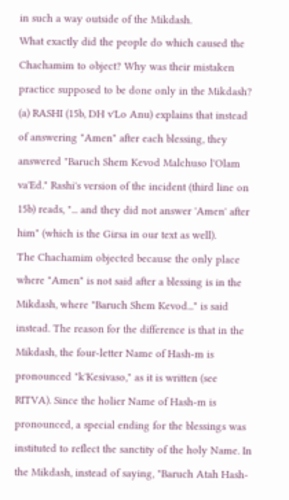in such a way outside of the Mikdash.
What exactly did the people do which caused the Chachamim to object? Why was their mistaken practice supposed to be done only in the Mikdash?
(a) RASHI (15b, DH v'Lo Anu) explains that instead of answering "Amen" after each blessing, they answered "Baruch Shem Kevod Malchuso l'Olam va'Ed." Rashi's version of the incident (third line on 15b) reads, "... and they did not answer 'Amen' after him" (which is the Girsa in our text as well).
The Chachamim objected because the only place where "Amen" is not said after a blessing is in the Mikdash, where "Baruch Shem Kevod..." is said instead. The reason for the difference is that in the Mikdash, the four-letter Name of Hash-m is pronounced "k'Kesivaso," as it is written (see RITVA). Since the holier Name of Hash-m is pronounced, a special ending for the blessings was instituted to reflect the sanctity of the holy Name. In the Mikdash, instead of saying, "Baruch Atah Hash-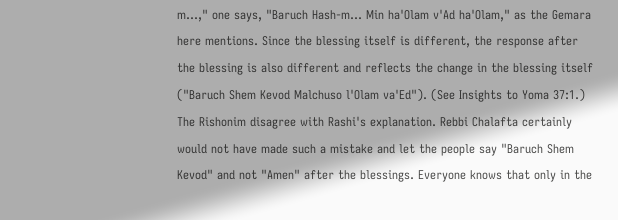m...," one says, "Baruch Hash-m... Min ha'Olam v'Ad ha'Olam," as the Gemara here mentions. Since the blessing itself is different, the response after the blessing is also different and reflects the change in the blessing itself ("Baruch Shem Kevod Malchuso l'Olam va'Ed"). (See Insights to Yoma 37:1.)
The Rishonim disagree with Rashi's explanation. Rebbi Chalafta certainly would not have made such a mistake and let the people say "Baruch Shem Kevod" and not "Amen" after the blessings. Everyone knows that only in the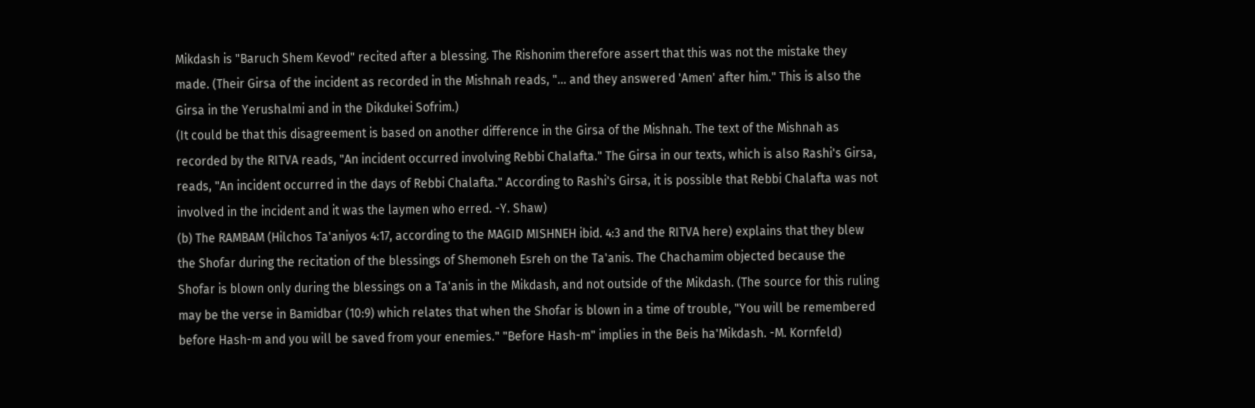Mikdash is "Baruch Shem Kevod" recited after a blessing. The Rishonim therefore assert that this was not the mistake they made. (Their Girsa of the incident as recorded in the Mishnah reads, "... and they answered 'Amen' after him." This is also the Girsa in the Yerushalmi and in the Dikdukei Sofrim.)
(It could be that this disagreement is based on another difference in the Girsa of the Mishnah. The text of the Mishnah as recorded by the RITVA reads, "An incident occurred involving Rebbi Chalafta." The Girsa in our texts, which is also Rashi's Girsa, reads, "An incident occurred in the days of Rebbi Chalafta." According to Rashi's Girsa, it is possible that Rebbi Chalafta was not involved in the incident and it was the laymen who erred. -Y. Shaw)
(b) The RAMBAM (Hilchos Ta'aniyos 4:17, according to the MAGID MISHNEH ibid. 4:3 and the RITVA here) explains that they blew the Shofar during the recitation of the blessings of Shemoneh Esreh on the Ta'anis. The Chachamim objected because the Shofar is blown only during the blessings on a Ta'anis in the Mikdash, and not outside of the Mikdash. (The source for this ruling may be the verse in Bamidbar (10:9) which relates that when the Shofar is blown in a time of trouble, "You will be remembered before Hash-m and you will be saved from your enemies." "Before Hash-m" implies in the Beis ha'Mikdash. -M. Kornfeld)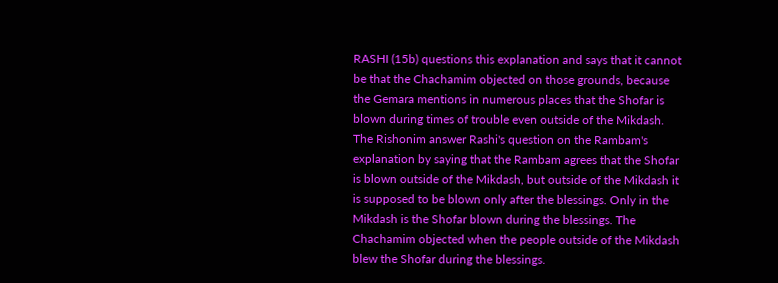RASHI (15b) questions this explanation and says that it cannot be that the Chachamim objected on those grounds, because the Gemara mentions in numerous places that the Shofar is blown during times of trouble even outside of the Mikdash. The Rishonim answer Rashi's question on the Rambam's explanation by saying that the Rambam agrees that the Shofar is blown outside of the Mikdash, but outside of the Mikdash it is supposed to be blown only after the blessings. Only in the Mikdash is the Shofar blown during the blessings. The Chachamim objected when the people outside of the Mikdash blew the Shofar during the blessings.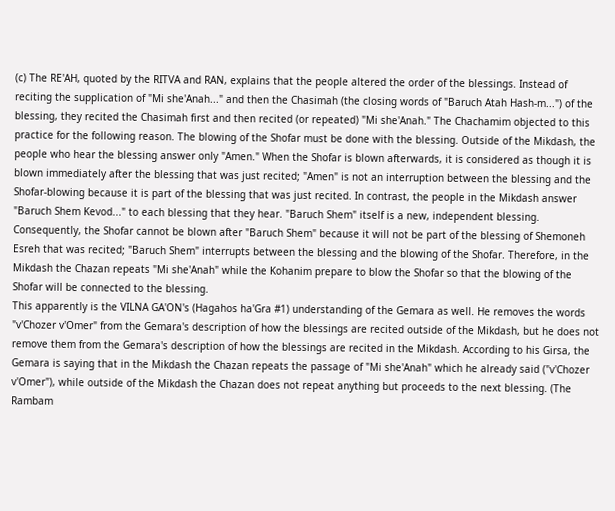(c) The RE'AH, quoted by the RITVA and RAN, explains that the people altered the order of the blessings. Instead of reciting the supplication of "Mi she'Anah..." and then the Chasimah (the closing words of "Baruch Atah Hash-m...") of the blessing, they recited the Chasimah first and then recited (or repeated) "Mi she'Anah." The Chachamim objected to this practice for the following reason. The blowing of the Shofar must be done with the blessing. Outside of the Mikdash, the people who hear the blessing answer only "Amen." When the Shofar is blown afterwards, it is considered as though it is blown immediately after the blessing that was just recited; "Amen" is not an interruption between the blessing and the Shofar-blowing because it is part of the blessing that was just recited. In contrast, the people in the Mikdash answer "Baruch Shem Kevod..." to each blessing that they hear. "Baruch Shem" itself is a new, independent blessing. Consequently, the Shofar cannot be blown after "Baruch Shem" because it will not be part of the blessing of Shemoneh Esreh that was recited; "Baruch Shem" interrupts between the blessing and the blowing of the Shofar. Therefore, in the Mikdash the Chazan repeats "Mi she'Anah" while the Kohanim prepare to blow the Shofar so that the blowing of the Shofar will be connected to the blessing.
This apparently is the VILNA GA'ON's (Hagahos ha'Gra #1) understanding of the Gemara as well. He removes the words "v'Chozer v'Omer" from the Gemara's description of how the blessings are recited outside of the Mikdash, but he does not remove them from the Gemara's description of how the blessings are recited in the Mikdash. According to his Girsa, the Gemara is saying that in the Mikdash the Chazan repeats the passage of "Mi she'Anah" which he already said ("v'Chozer v'Omer"), while outside of the Mikdash the Chazan does not repeat anything but proceeds to the next blessing. (The Rambam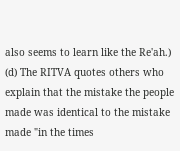also seems to learn like the Re'ah.)
(d) The RITVA quotes others who explain that the mistake the people made was identical to the mistake made "in the times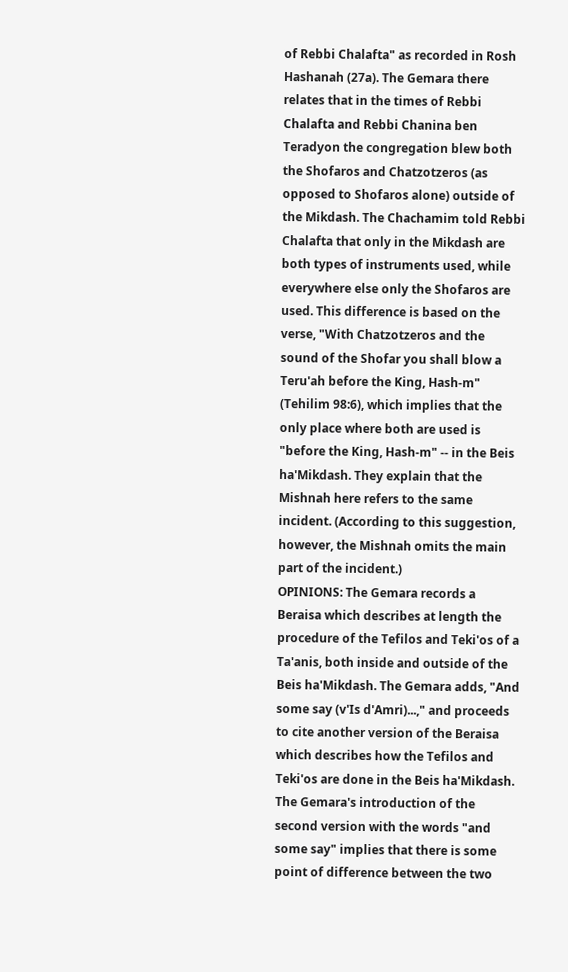of Rebbi Chalafta" as recorded in Rosh Hashanah (27a). The Gemara there relates that in the times of Rebbi Chalafta and Rebbi Chanina ben Teradyon the congregation blew both the Shofaros and Chatzotzeros (as opposed to Shofaros alone) outside of the Mikdash. The Chachamim told Rebbi Chalafta that only in the Mikdash are both types of instruments used, while everywhere else only the Shofaros are used. This difference is based on the verse, "With Chatzotzeros and the sound of the Shofar you shall blow a Teru'ah before the King, Hash-m" (Tehilim 98:6), which implies that the only place where both are used is "before the King, Hash-m" -- in the Beis ha'Mikdash. They explain that the Mishnah here refers to the same incident. (According to this suggestion, however, the Mishnah omits the main part of the incident.)
OPINIONS: The Gemara records a Beraisa which describes at length the procedure of the Tefilos and Teki'os of a Ta'anis, both inside and outside of the Beis ha'Mikdash. The Gemara adds, "And some say (v'Is d'Amri)...," and proceeds to cite another version of the Beraisa which describes how the Tefilos and Teki'os are done in the Beis ha'Mikdash.
The Gemara's introduction of the second version with the words "and some say" implies that there is some point of difference between the two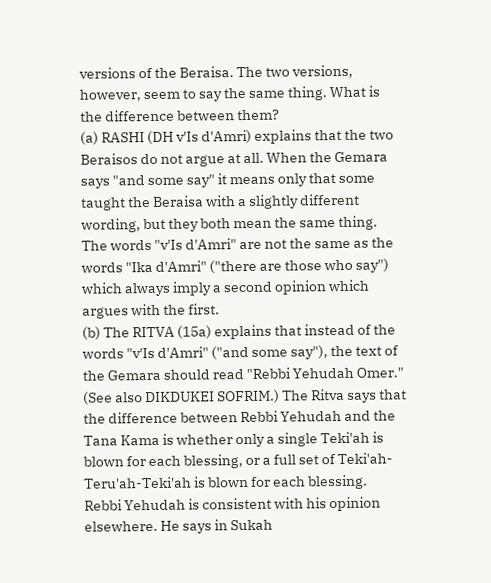versions of the Beraisa. The two versions, however, seem to say the same thing. What is the difference between them?
(a) RASHI (DH v'Is d'Amri) explains that the two Beraisos do not argue at all. When the Gemara says "and some say" it means only that some taught the Beraisa with a slightly different wording, but they both mean the same thing. The words "v'Is d'Amri" are not the same as the words "Ika d'Amri" ("there are those who say") which always imply a second opinion which argues with the first.
(b) The RITVA (15a) explains that instead of the words "v'Is d'Amri" ("and some say"), the text of the Gemara should read "Rebbi Yehudah Omer." (See also DIKDUKEI SOFRIM.) The Ritva says that the difference between Rebbi Yehudah and the Tana Kama is whether only a single Teki'ah is blown for each blessing, or a full set of Teki'ah-Teru'ah-Teki'ah is blown for each blessing.
Rebbi Yehudah is consistent with his opinion elsewhere. He says in Sukah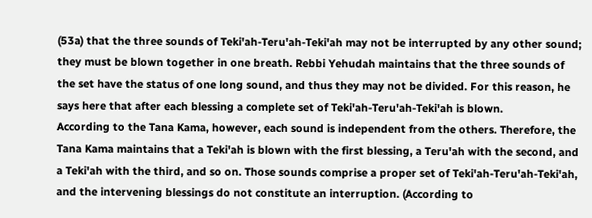(53a) that the three sounds of Teki'ah-Teru'ah-Teki'ah may not be interrupted by any other sound; they must be blown together in one breath. Rebbi Yehudah maintains that the three sounds of the set have the status of one long sound, and thus they may not be divided. For this reason, he says here that after each blessing a complete set of Teki'ah-Teru'ah-Teki'ah is blown.
According to the Tana Kama, however, each sound is independent from the others. Therefore, the Tana Kama maintains that a Teki'ah is blown with the first blessing, a Teru'ah with the second, and a Teki'ah with the third, and so on. Those sounds comprise a proper set of Teki'ah-Teru'ah-Teki'ah, and the intervening blessings do not constitute an interruption. (According to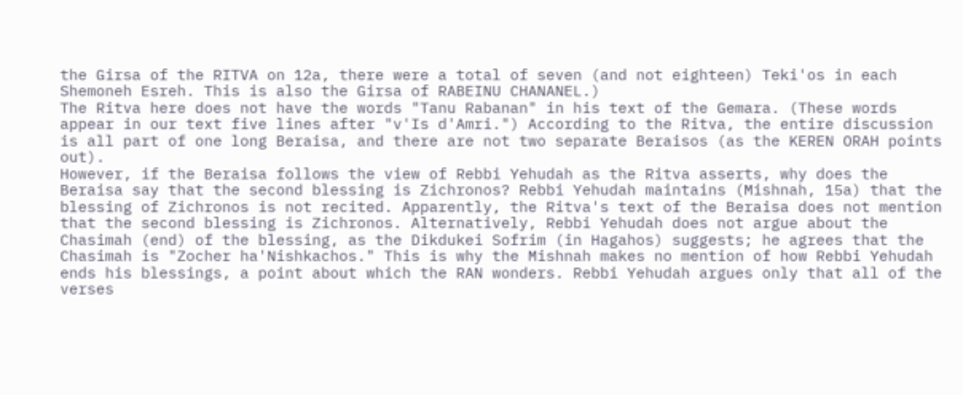the Girsa of the RITVA on 12a, there were a total of seven (and not eighteen) Teki'os in each Shemoneh Esreh. This is also the Girsa of RABEINU CHANANEL.)
The Ritva here does not have the words "Tanu Rabanan" in his text of the Gemara. (These words appear in our text five lines after "v'Is d'Amri.") According to the Ritva, the entire discussion is all part of one long Beraisa, and there are not two separate Beraisos (as the KEREN ORAH points out).
However, if the Beraisa follows the view of Rebbi Yehudah as the Ritva asserts, why does the Beraisa say that the second blessing is Zichronos? Rebbi Yehudah maintains (Mishnah, 15a) that the blessing of Zichronos is not recited. Apparently, the Ritva's text of the Beraisa does not mention that the second blessing is Zichronos. Alternatively, Rebbi Yehudah does not argue about the Chasimah (end) of the blessing, as the Dikdukei Sofrim (in Hagahos) suggests; he agrees that the Chasimah is "Zocher ha'Nishkachos." This is why the Mishnah makes no mention of how Rebbi Yehudah ends his blessings, a point about which the RAN wonders. Rebbi Yehudah argues only that all of the verses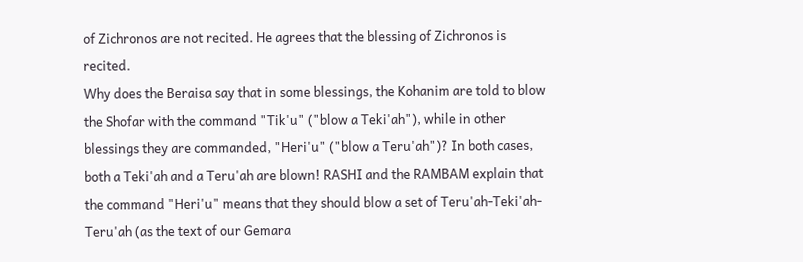of Zichronos are not recited. He agrees that the blessing of Zichronos is recited.
Why does the Beraisa say that in some blessings, the Kohanim are told to blow the Shofar with the command "Tik'u" ("blow a Teki'ah"), while in other blessings they are commanded, "Heri'u" ("blow a Teru'ah")? In both cases, both a Teki'ah and a Teru'ah are blown! RASHI and the RAMBAM explain that the command "Heri'u" means that they should blow a set of Teru'ah-Teki'ah-Teru'ah (as the text of our Gemara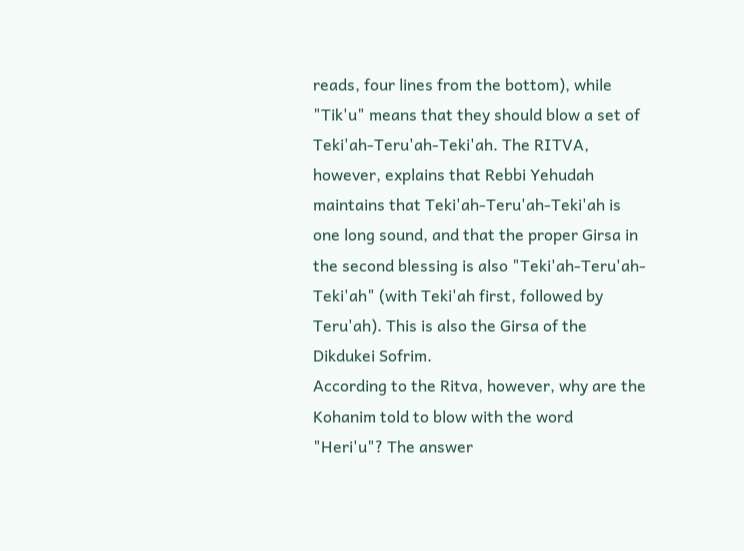reads, four lines from the bottom), while "Tik'u" means that they should blow a set of Teki'ah-Teru'ah-Teki'ah. The RITVA, however, explains that Rebbi Yehudah maintains that Teki'ah-Teru'ah-Teki'ah is one long sound, and that the proper Girsa in the second blessing is also "Teki'ah-Teru'ah-Teki'ah" (with Teki'ah first, followed by Teru'ah). This is also the Girsa of the Dikdukei Sofrim.
According to the Ritva, however, why are the Kohanim told to blow with the word "Heri'u"? The answer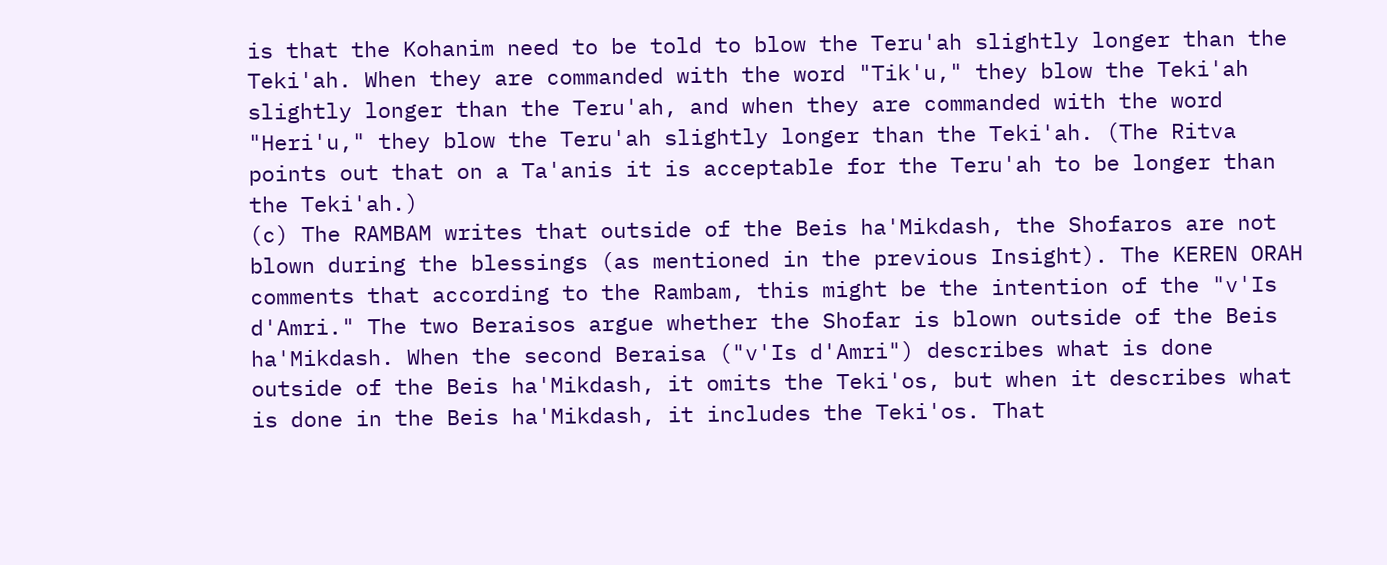is that the Kohanim need to be told to blow the Teru'ah slightly longer than the Teki'ah. When they are commanded with the word "Tik'u," they blow the Teki'ah slightly longer than the Teru'ah, and when they are commanded with the word "Heri'u," they blow the Teru'ah slightly longer than the Teki'ah. (The Ritva points out that on a Ta'anis it is acceptable for the Teru'ah to be longer than the Teki'ah.)
(c) The RAMBAM writes that outside of the Beis ha'Mikdash, the Shofaros are not blown during the blessings (as mentioned in the previous Insight). The KEREN ORAH comments that according to the Rambam, this might be the intention of the "v'Is d'Amri." The two Beraisos argue whether the Shofar is blown outside of the Beis ha'Mikdash. When the second Beraisa ("v'Is d'Amri") describes what is done outside of the Beis ha'Mikdash, it omits the Teki'os, but when it describes what is done in the Beis ha'Mikdash, it includes the Teki'os. That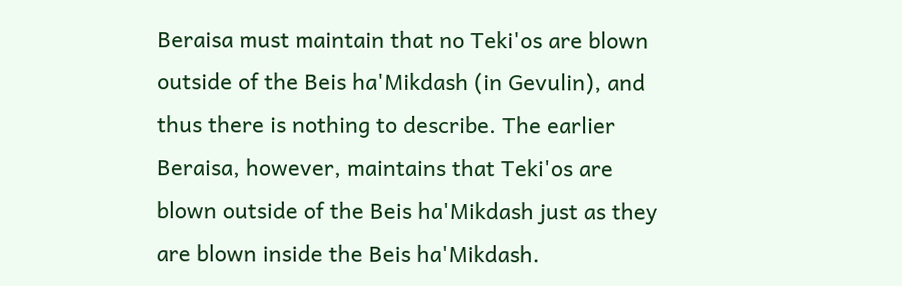Beraisa must maintain that no Teki'os are blown outside of the Beis ha'Mikdash (in Gevulin), and thus there is nothing to describe. The earlier Beraisa, however, maintains that Teki'os are blown outside of the Beis ha'Mikdash just as they are blown inside the Beis ha'Mikdash.